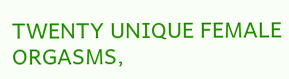TWENTY UNIQUE FEMALE ORGASMS,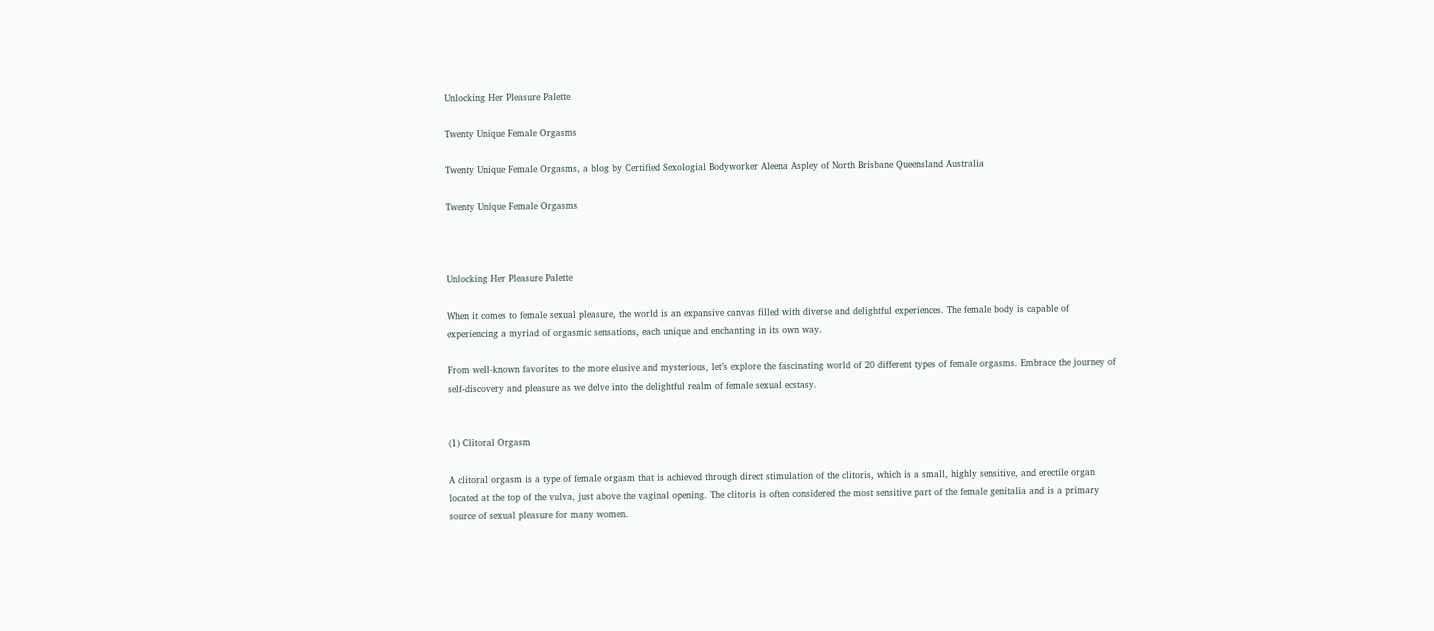Unlocking Her Pleasure Palette

Twenty Unique Female Orgasms

Twenty Unique Female Orgasms, a blog by Certified Sexologial Bodyworker Aleena Aspley of North Brisbane Queensland Australia

Twenty Unique Female Orgasms



Unlocking Her Pleasure Palette

When it comes to female sexual pleasure, the world is an expansive canvas filled with diverse and delightful experiences. The female body is capable of experiencing a myriad of orgasmic sensations, each unique and enchanting in its own way.

From well-known favorites to the more elusive and mysterious, let’s explore the fascinating world of 20 different types of female orgasms. Embrace the journey of self-discovery and pleasure as we delve into the delightful realm of female sexual ecstasy.


(1) Clitoral Orgasm

A clitoral orgasm is a type of female orgasm that is achieved through direct stimulation of the clitoris, which is a small, highly sensitive, and erectile organ located at the top of the vulva, just above the vaginal opening. The clitoris is often considered the most sensitive part of the female genitalia and is a primary source of sexual pleasure for many women.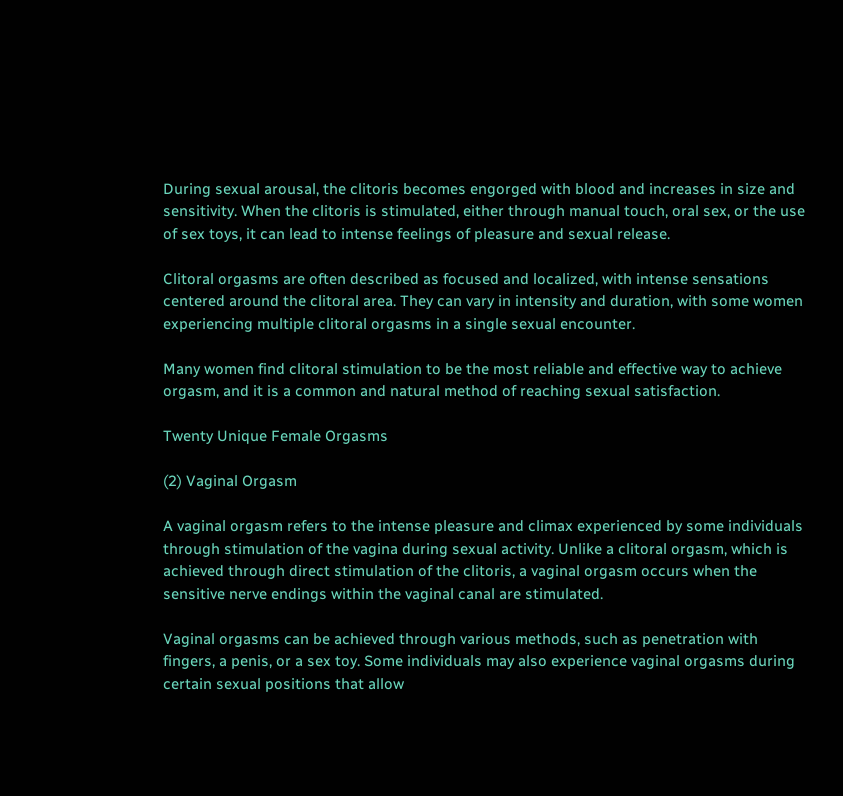During sexual arousal, the clitoris becomes engorged with blood and increases in size and sensitivity. When the clitoris is stimulated, either through manual touch, oral sex, or the use of sex toys, it can lead to intense feelings of pleasure and sexual release.

Clitoral orgasms are often described as focused and localized, with intense sensations centered around the clitoral area. They can vary in intensity and duration, with some women experiencing multiple clitoral orgasms in a single sexual encounter.

Many women find clitoral stimulation to be the most reliable and effective way to achieve orgasm, and it is a common and natural method of reaching sexual satisfaction.

Twenty Unique Female Orgasms

(2) Vaginal Orgasm

A vaginal orgasm refers to the intense pleasure and climax experienced by some individuals through stimulation of the vagina during sexual activity. Unlike a clitoral orgasm, which is achieved through direct stimulation of the clitoris, a vaginal orgasm occurs when the sensitive nerve endings within the vaginal canal are stimulated.

Vaginal orgasms can be achieved through various methods, such as penetration with fingers, a penis, or a sex toy. Some individuals may also experience vaginal orgasms during certain sexual positions that allow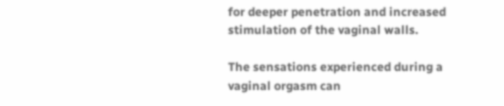for deeper penetration and increased stimulation of the vaginal walls.

The sensations experienced during a vaginal orgasm can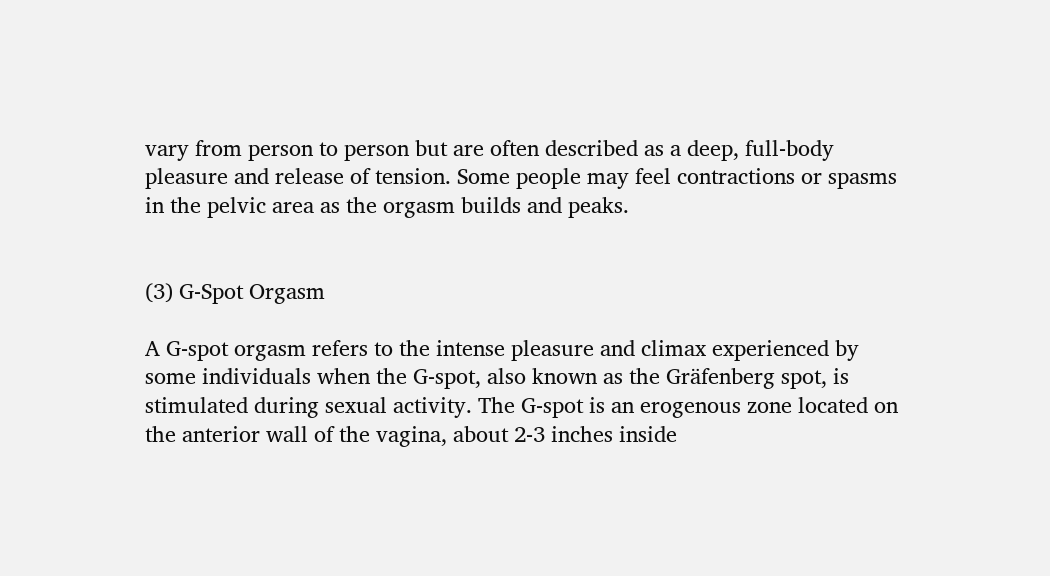vary from person to person but are often described as a deep, full-body pleasure and release of tension. Some people may feel contractions or spasms in the pelvic area as the orgasm builds and peaks.


(3) G-Spot Orgasm

A G-spot orgasm refers to the intense pleasure and climax experienced by some individuals when the G-spot, also known as the Gräfenberg spot, is stimulated during sexual activity. The G-spot is an erogenous zone located on the anterior wall of the vagina, about 2-3 inches inside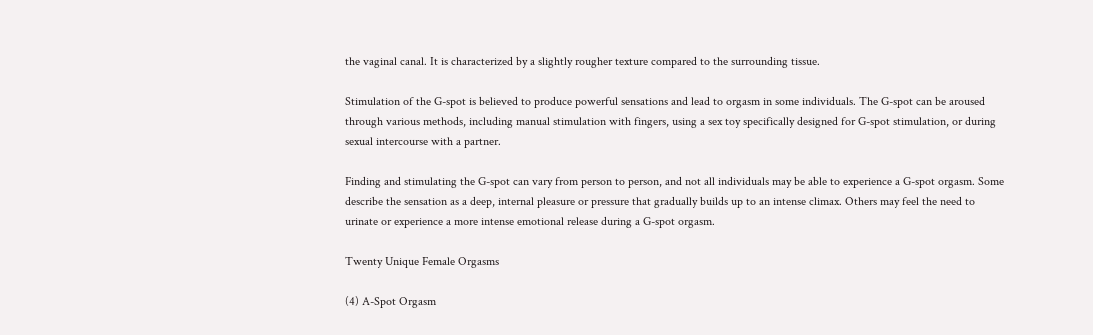the vaginal canal. It is characterized by a slightly rougher texture compared to the surrounding tissue.

Stimulation of the G-spot is believed to produce powerful sensations and lead to orgasm in some individuals. The G-spot can be aroused through various methods, including manual stimulation with fingers, using a sex toy specifically designed for G-spot stimulation, or during sexual intercourse with a partner.

Finding and stimulating the G-spot can vary from person to person, and not all individuals may be able to experience a G-spot orgasm. Some describe the sensation as a deep, internal pleasure or pressure that gradually builds up to an intense climax. Others may feel the need to urinate or experience a more intense emotional release during a G-spot orgasm.

Twenty Unique Female Orgasms

(4) A-Spot Orgasm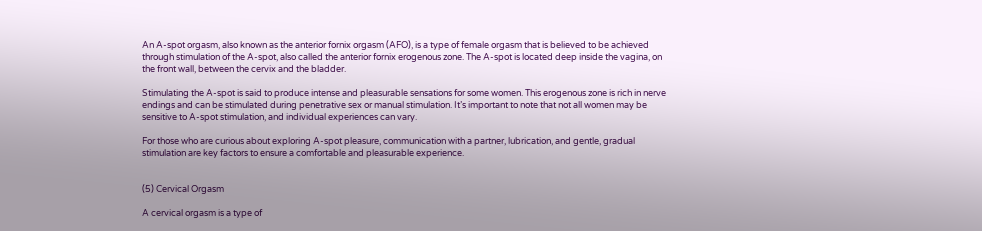An A-spot orgasm, also known as the anterior fornix orgasm (AFO), is a type of female orgasm that is believed to be achieved through stimulation of the A-spot, also called the anterior fornix erogenous zone. The A-spot is located deep inside the vagina, on the front wall, between the cervix and the bladder.

Stimulating the A-spot is said to produce intense and pleasurable sensations for some women. This erogenous zone is rich in nerve endings and can be stimulated during penetrative sex or manual stimulation. It’s important to note that not all women may be sensitive to A-spot stimulation, and individual experiences can vary.

For those who are curious about exploring A-spot pleasure, communication with a partner, lubrication, and gentle, gradual stimulation are key factors to ensure a comfortable and pleasurable experience.


(5) Cervical Orgasm

A cervical orgasm is a type of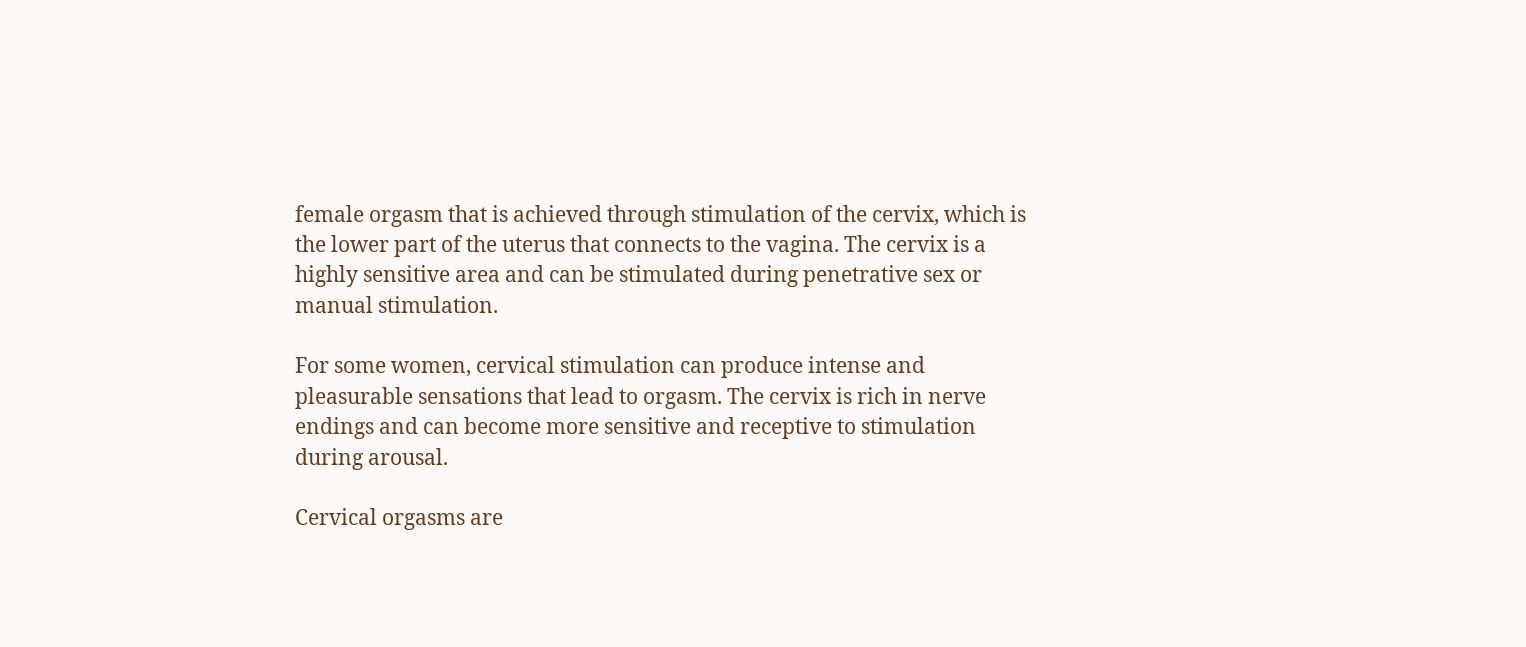female orgasm that is achieved through stimulation of the cervix, which is the lower part of the uterus that connects to the vagina. The cervix is a highly sensitive area and can be stimulated during penetrative sex or manual stimulation.

For some women, cervical stimulation can produce intense and pleasurable sensations that lead to orgasm. The cervix is rich in nerve endings and can become more sensitive and receptive to stimulation during arousal.

Cervical orgasms are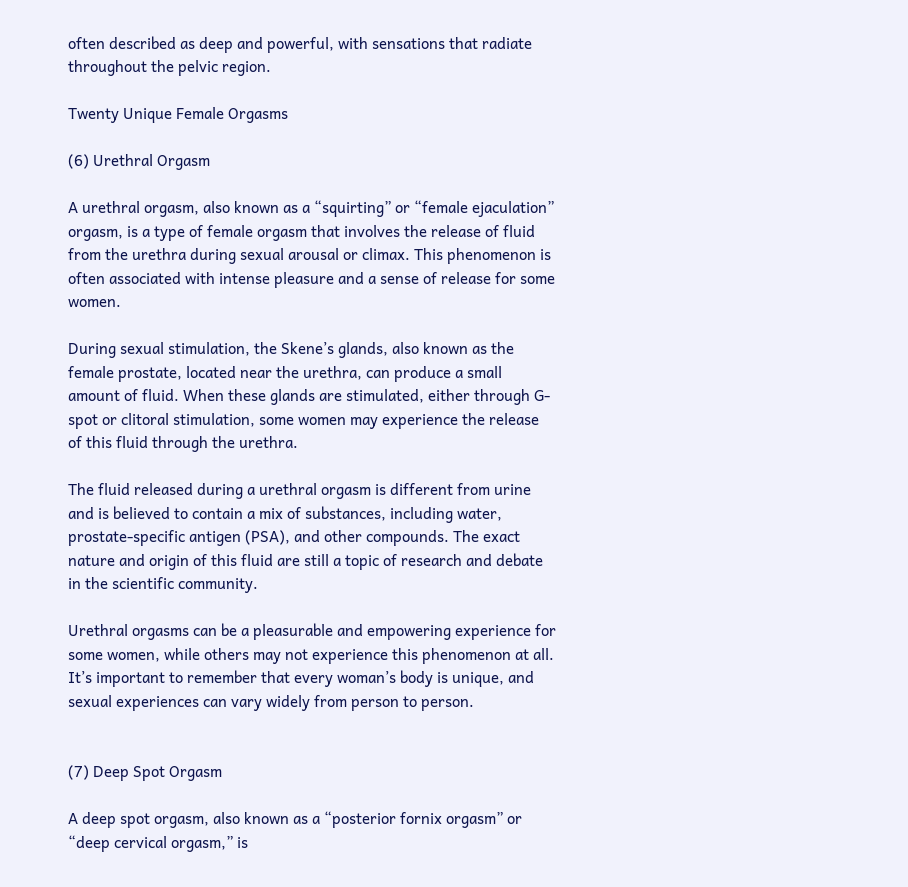often described as deep and powerful, with sensations that radiate throughout the pelvic region.

Twenty Unique Female Orgasms

(6) Urethral Orgasm

A urethral orgasm, also known as a “squirting” or “female ejaculation” orgasm, is a type of female orgasm that involves the release of fluid from the urethra during sexual arousal or climax. This phenomenon is often associated with intense pleasure and a sense of release for some women.

During sexual stimulation, the Skene’s glands, also known as the female prostate, located near the urethra, can produce a small amount of fluid. When these glands are stimulated, either through G-spot or clitoral stimulation, some women may experience the release of this fluid through the urethra.

The fluid released during a urethral orgasm is different from urine and is believed to contain a mix of substances, including water, prostate-specific antigen (PSA), and other compounds. The exact nature and origin of this fluid are still a topic of research and debate in the scientific community.

Urethral orgasms can be a pleasurable and empowering experience for some women, while others may not experience this phenomenon at all. It’s important to remember that every woman’s body is unique, and sexual experiences can vary widely from person to person.


(7) Deep Spot Orgasm

A deep spot orgasm, also known as a “posterior fornix orgasm” or “deep cervical orgasm,” is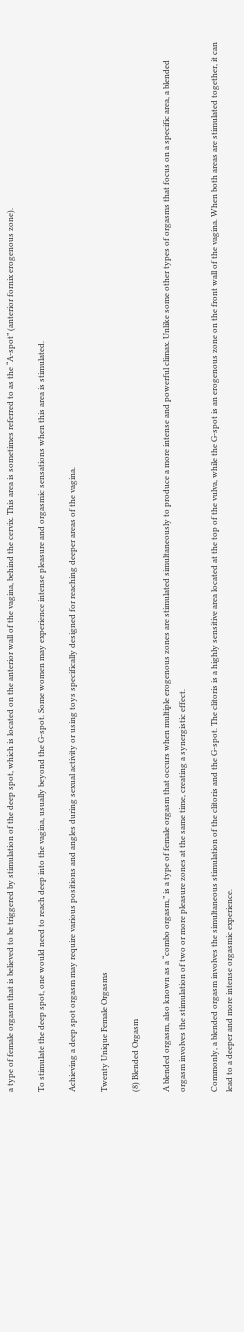a type of female orgasm that is believed to be triggered by stimulation of the deep spot, which is located on the anterior wall of the vagina, behind the cervix. This area is sometimes referred to as the “A-spot” (anterior fornix erogenous zone).

To stimulate the deep spot, one would need to reach deep into the vagina, usually beyond the G-spot. Some women may experience intense pleasure and orgasmic sensations when this area is stimulated.

Achieving a deep spot orgasm may require various positions and angles during sexual activity or using toys specifically designed for reaching deeper areas of the vagina.

Twenty Unique Female Orgasms

(8) Blended Orgasm

A blended orgasm, also known as a “combo orgasm,” is a type of female orgasm that occurs when multiple erogenous zones are stimulated simultaneously to produce a more intense and powerful climax. Unlike some other types of orgasms that focus on a specific area, a blended orgasm involves the stimulation of two or more pleasure zones at the same time, creating a synergistic effect.

Commonly, a blended orgasm involves the simultaneous stimulation of the clitoris and the G-spot. The clitoris is a highly sensitive area located at the top of the vulva, while the G-spot is an erogenous zone on the front wall of the vagina. When both areas are stimulated together, it can lead to a deeper and more intense orgasmic experience.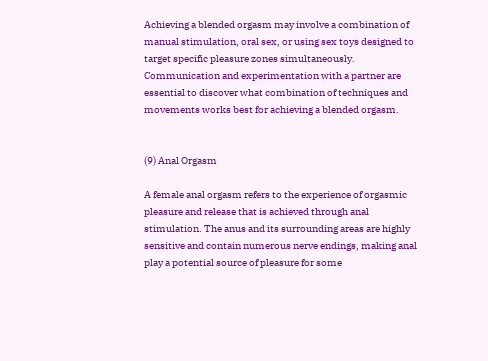Achieving a blended orgasm may involve a combination of manual stimulation, oral sex, or using sex toys designed to target specific pleasure zones simultaneously. Communication and experimentation with a partner are essential to discover what combination of techniques and movements works best for achieving a blended orgasm.


(9) Anal Orgasm

A female anal orgasm refers to the experience of orgasmic pleasure and release that is achieved through anal stimulation. The anus and its surrounding areas are highly sensitive and contain numerous nerve endings, making anal play a potential source of pleasure for some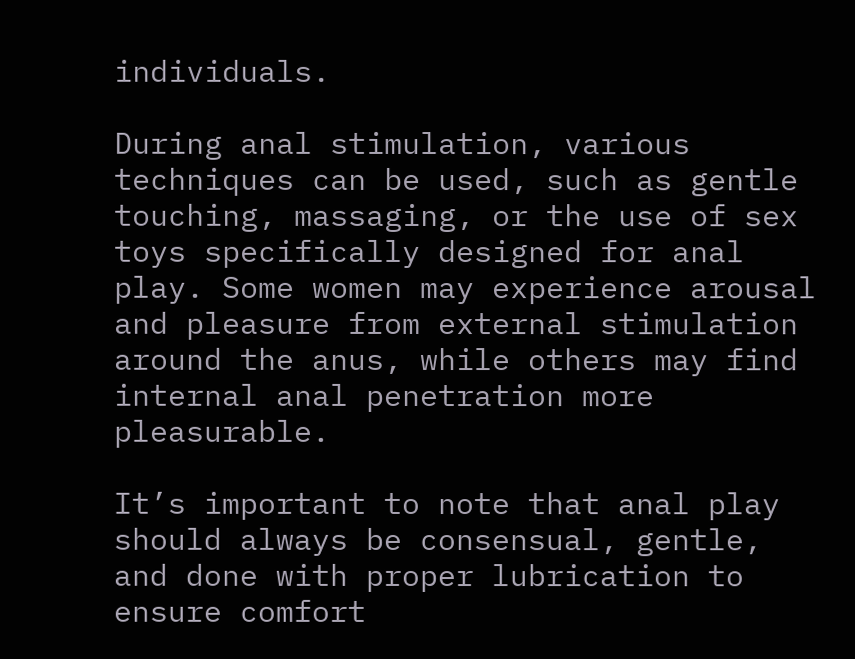individuals.

During anal stimulation, various techniques can be used, such as gentle touching, massaging, or the use of sex toys specifically designed for anal play. Some women may experience arousal and pleasure from external stimulation around the anus, while others may find internal anal penetration more pleasurable.

It’s important to note that anal play should always be consensual, gentle, and done with proper lubrication to ensure comfort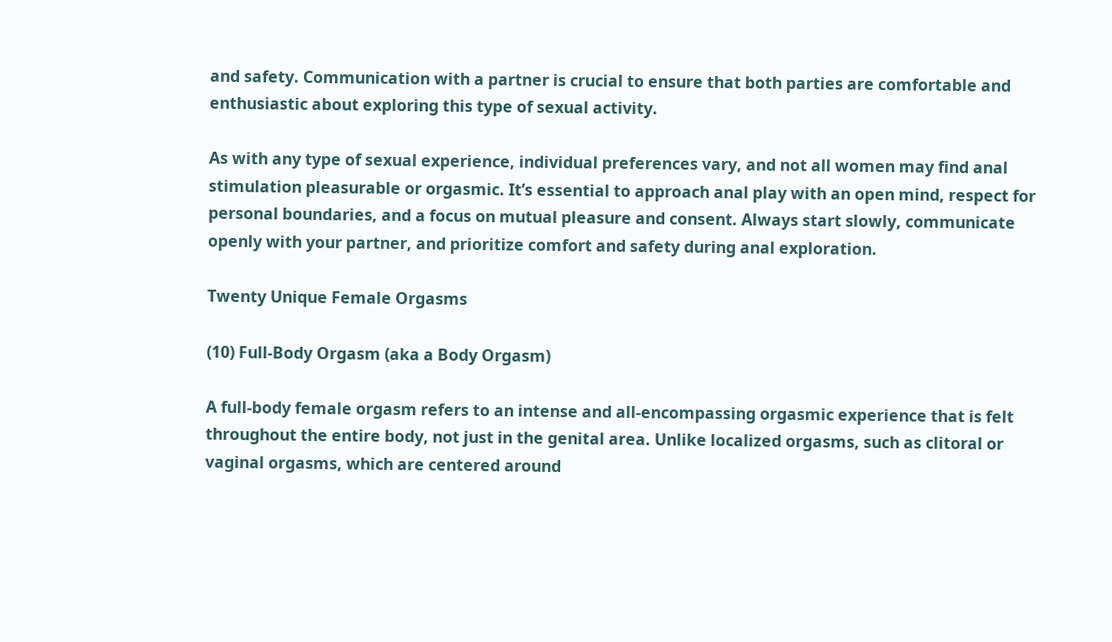and safety. Communication with a partner is crucial to ensure that both parties are comfortable and enthusiastic about exploring this type of sexual activity.

As with any type of sexual experience, individual preferences vary, and not all women may find anal stimulation pleasurable or orgasmic. It’s essential to approach anal play with an open mind, respect for personal boundaries, and a focus on mutual pleasure and consent. Always start slowly, communicate openly with your partner, and prioritize comfort and safety during anal exploration.

Twenty Unique Female Orgasms

(10) Full-Body Orgasm (aka a Body Orgasm)

A full-body female orgasm refers to an intense and all-encompassing orgasmic experience that is felt throughout the entire body, not just in the genital area. Unlike localized orgasms, such as clitoral or vaginal orgasms, which are centered around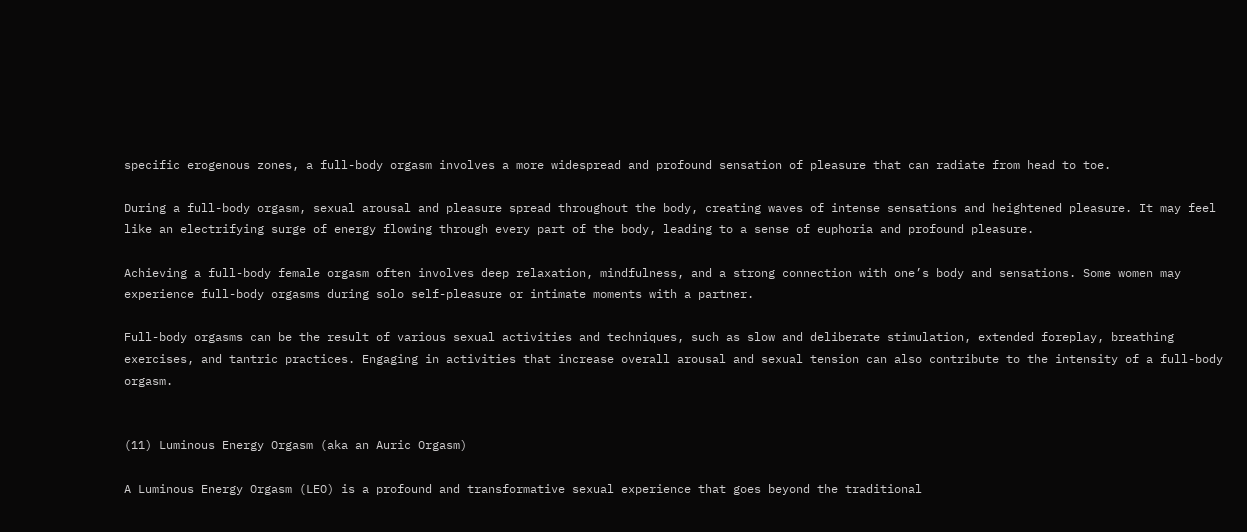specific erogenous zones, a full-body orgasm involves a more widespread and profound sensation of pleasure that can radiate from head to toe.

During a full-body orgasm, sexual arousal and pleasure spread throughout the body, creating waves of intense sensations and heightened pleasure. It may feel like an electrifying surge of energy flowing through every part of the body, leading to a sense of euphoria and profound pleasure.

Achieving a full-body female orgasm often involves deep relaxation, mindfulness, and a strong connection with one’s body and sensations. Some women may experience full-body orgasms during solo self-pleasure or intimate moments with a partner.

Full-body orgasms can be the result of various sexual activities and techniques, such as slow and deliberate stimulation, extended foreplay, breathing exercises, and tantric practices. Engaging in activities that increase overall arousal and sexual tension can also contribute to the intensity of a full-body orgasm.


(11) Luminous Energy Orgasm (aka an Auric Orgasm)

A Luminous Energy Orgasm (LEO) is a profound and transformative sexual experience that goes beyond the traditional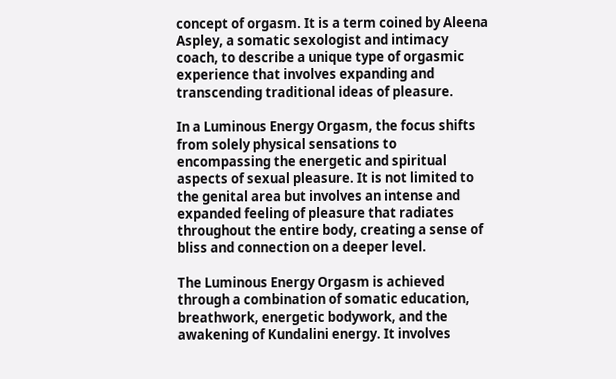concept of orgasm. It is a term coined by Aleena Aspley, a somatic sexologist and intimacy coach, to describe a unique type of orgasmic experience that involves expanding and transcending traditional ideas of pleasure.

In a Luminous Energy Orgasm, the focus shifts from solely physical sensations to encompassing the energetic and spiritual aspects of sexual pleasure. It is not limited to the genital area but involves an intense and expanded feeling of pleasure that radiates throughout the entire body, creating a sense of bliss and connection on a deeper level.

The Luminous Energy Orgasm is achieved through a combination of somatic education, breathwork, energetic bodywork, and the awakening of Kundalini energy. It involves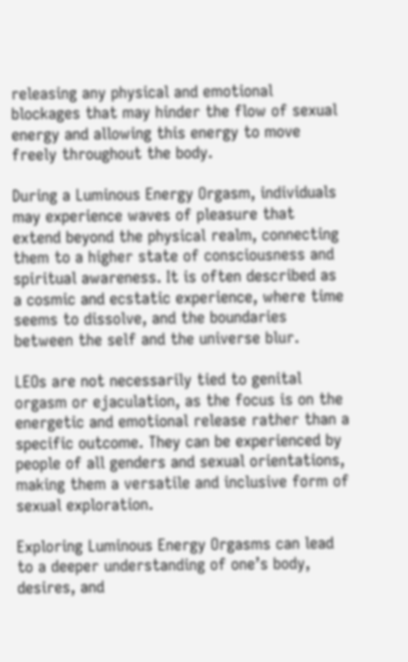releasing any physical and emotional blockages that may hinder the flow of sexual energy and allowing this energy to move freely throughout the body.

During a Luminous Energy Orgasm, individuals may experience waves of pleasure that extend beyond the physical realm, connecting them to a higher state of consciousness and spiritual awareness. It is often described as a cosmic and ecstatic experience, where time seems to dissolve, and the boundaries between the self and the universe blur.

LEOs are not necessarily tied to genital orgasm or ejaculation, as the focus is on the energetic and emotional release rather than a specific outcome. They can be experienced by people of all genders and sexual orientations, making them a versatile and inclusive form of sexual exploration.

Exploring Luminous Energy Orgasms can lead to a deeper understanding of one’s body, desires, and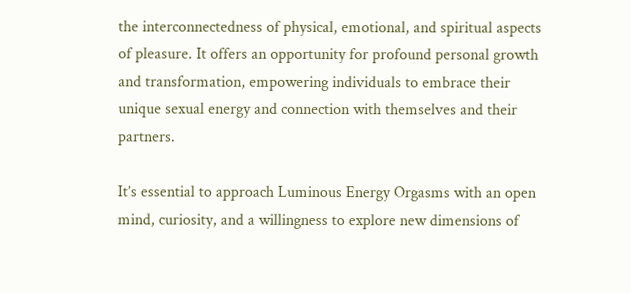the interconnectedness of physical, emotional, and spiritual aspects of pleasure. It offers an opportunity for profound personal growth and transformation, empowering individuals to embrace their unique sexual energy and connection with themselves and their partners.

It’s essential to approach Luminous Energy Orgasms with an open mind, curiosity, and a willingness to explore new dimensions of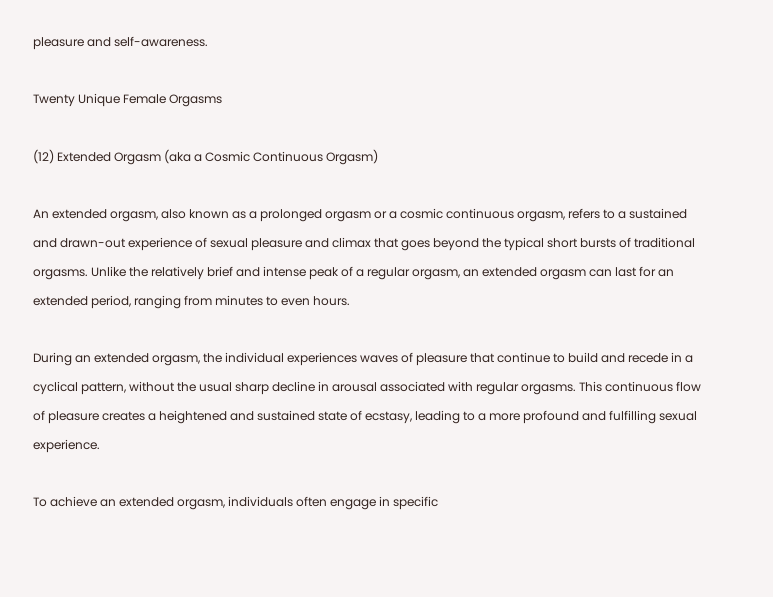pleasure and self-awareness.

Twenty Unique Female Orgasms

(12) Extended Orgasm (aka a Cosmic Continuous Orgasm)

An extended orgasm, also known as a prolonged orgasm or a cosmic continuous orgasm, refers to a sustained and drawn-out experience of sexual pleasure and climax that goes beyond the typical short bursts of traditional orgasms. Unlike the relatively brief and intense peak of a regular orgasm, an extended orgasm can last for an extended period, ranging from minutes to even hours.

During an extended orgasm, the individual experiences waves of pleasure that continue to build and recede in a cyclical pattern, without the usual sharp decline in arousal associated with regular orgasms. This continuous flow of pleasure creates a heightened and sustained state of ecstasy, leading to a more profound and fulfilling sexual experience.

To achieve an extended orgasm, individuals often engage in specific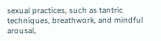sexual practices, such as tantric techniques, breathwork, and mindful arousal,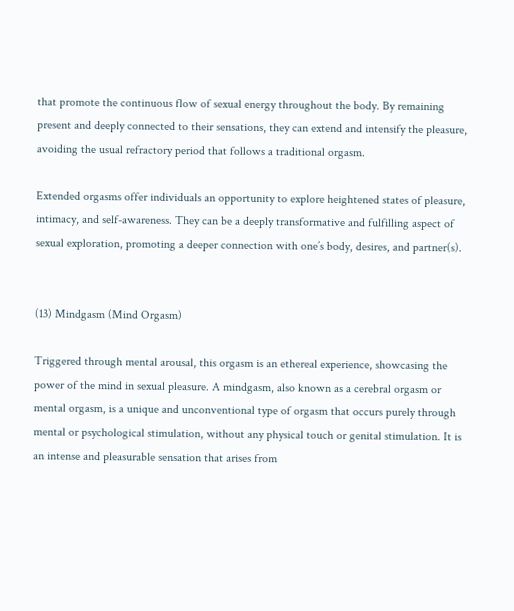that promote the continuous flow of sexual energy throughout the body. By remaining present and deeply connected to their sensations, they can extend and intensify the pleasure, avoiding the usual refractory period that follows a traditional orgasm.

Extended orgasms offer individuals an opportunity to explore heightened states of pleasure, intimacy, and self-awareness. They can be a deeply transformative and fulfilling aspect of sexual exploration, promoting a deeper connection with one’s body, desires, and partner(s).


(13) Mindgasm (Mind Orgasm)

Triggered through mental arousal, this orgasm is an ethereal experience, showcasing the power of the mind in sexual pleasure. A mindgasm, also known as a cerebral orgasm or mental orgasm, is a unique and unconventional type of orgasm that occurs purely through mental or psychological stimulation, without any physical touch or genital stimulation. It is an intense and pleasurable sensation that arises from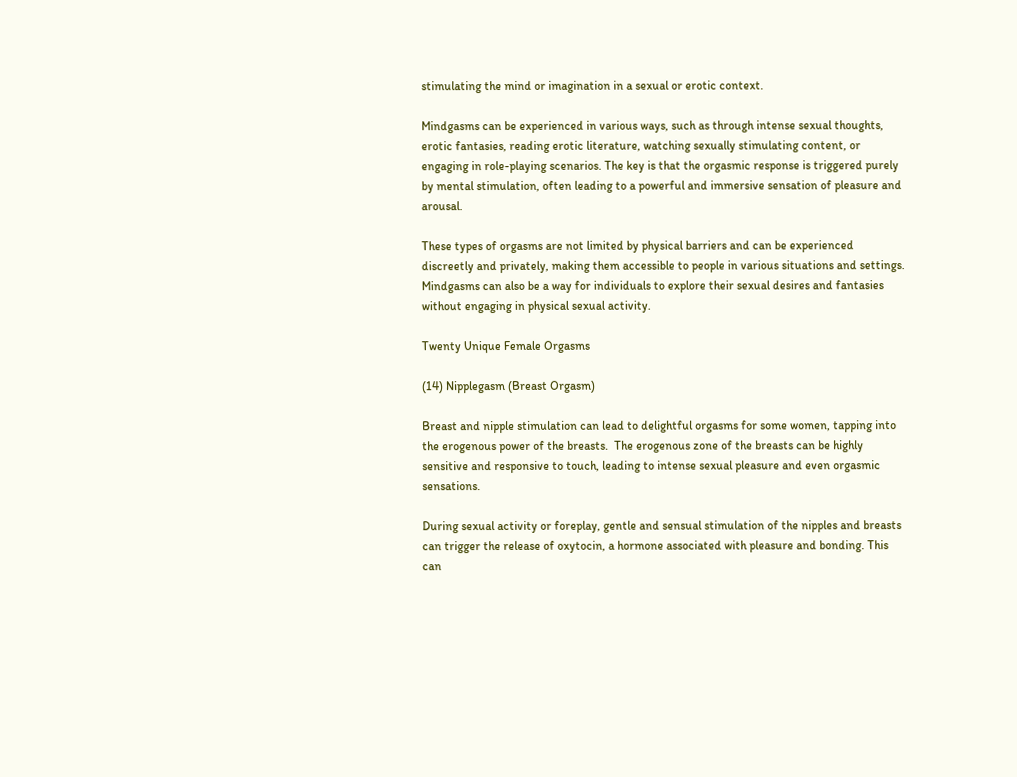stimulating the mind or imagination in a sexual or erotic context.

Mindgasms can be experienced in various ways, such as through intense sexual thoughts, erotic fantasies, reading erotic literature, watching sexually stimulating content, or engaging in role-playing scenarios. The key is that the orgasmic response is triggered purely by mental stimulation, often leading to a powerful and immersive sensation of pleasure and arousal.

These types of orgasms are not limited by physical barriers and can be experienced discreetly and privately, making them accessible to people in various situations and settings. Mindgasms can also be a way for individuals to explore their sexual desires and fantasies without engaging in physical sexual activity.

Twenty Unique Female Orgasms

(14) Nipplegasm (Breast Orgasm)

Breast and nipple stimulation can lead to delightful orgasms for some women, tapping into the erogenous power of the breasts.  The erogenous zone of the breasts can be highly sensitive and responsive to touch, leading to intense sexual pleasure and even orgasmic sensations.

During sexual activity or foreplay, gentle and sensual stimulation of the nipples and breasts can trigger the release of oxytocin, a hormone associated with pleasure and bonding. This can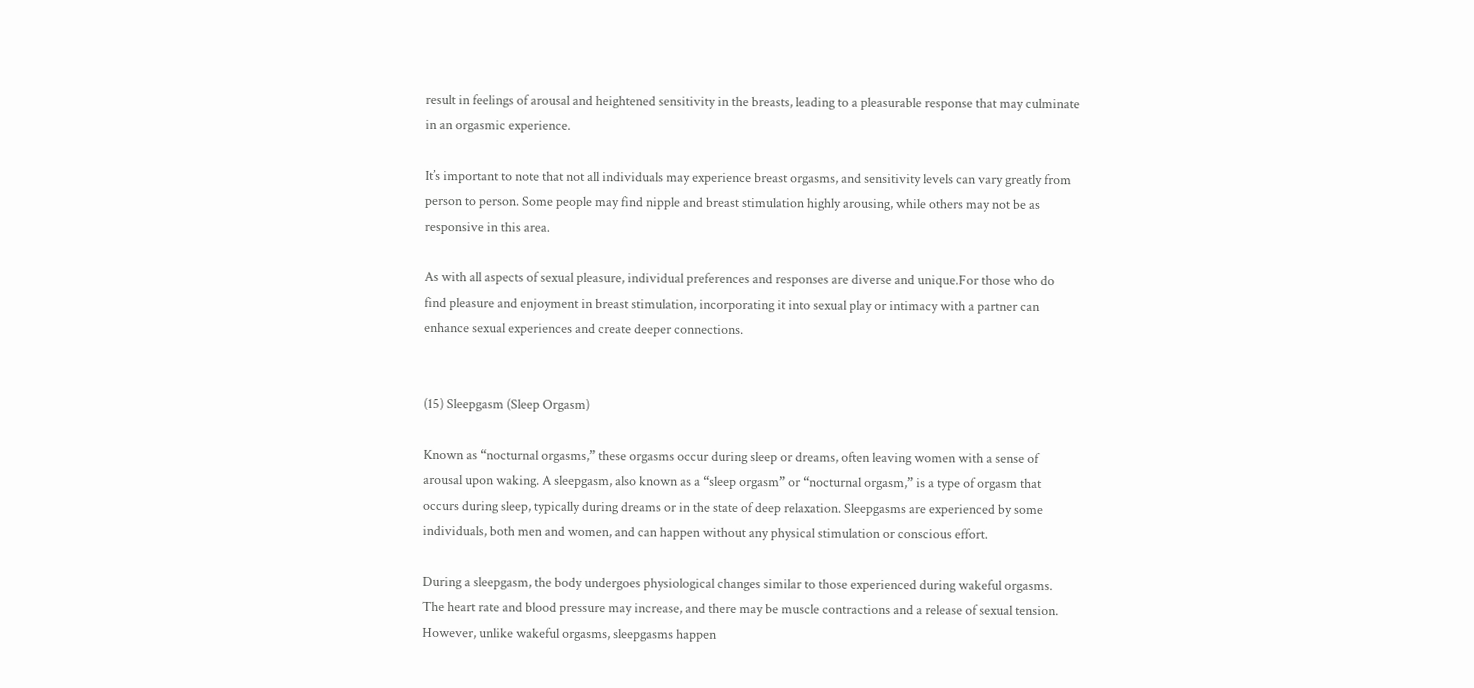result in feelings of arousal and heightened sensitivity in the breasts, leading to a pleasurable response that may culminate in an orgasmic experience.

It’s important to note that not all individuals may experience breast orgasms, and sensitivity levels can vary greatly from person to person. Some people may find nipple and breast stimulation highly arousing, while others may not be as responsive in this area.

As with all aspects of sexual pleasure, individual preferences and responses are diverse and unique.For those who do find pleasure and enjoyment in breast stimulation, incorporating it into sexual play or intimacy with a partner can enhance sexual experiences and create deeper connections.


(15) Sleepgasm (Sleep Orgasm)

Known as “nocturnal orgasms,” these orgasms occur during sleep or dreams, often leaving women with a sense of arousal upon waking. A sleepgasm, also known as a “sleep orgasm” or “nocturnal orgasm,” is a type of orgasm that occurs during sleep, typically during dreams or in the state of deep relaxation. Sleepgasms are experienced by some individuals, both men and women, and can happen without any physical stimulation or conscious effort.

During a sleepgasm, the body undergoes physiological changes similar to those experienced during wakeful orgasms. The heart rate and blood pressure may increase, and there may be muscle contractions and a release of sexual tension. However, unlike wakeful orgasms, sleepgasms happen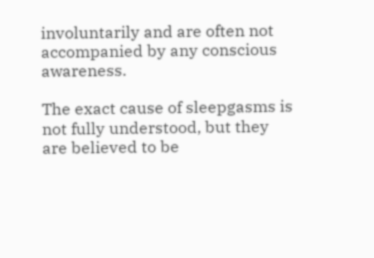involuntarily and are often not accompanied by any conscious awareness.

The exact cause of sleepgasms is not fully understood, but they are believed to be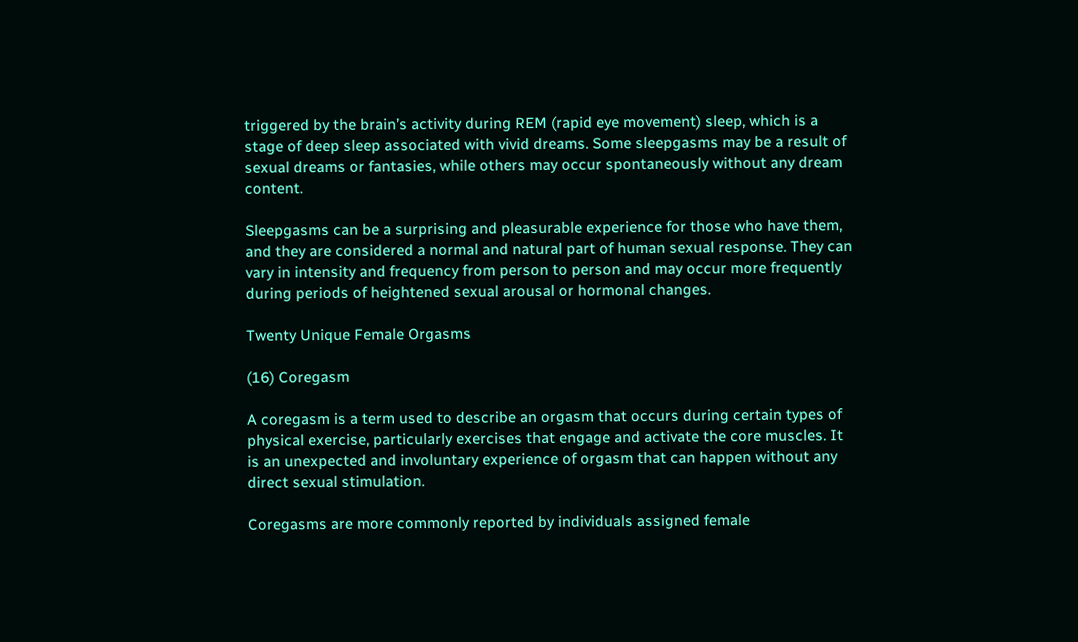triggered by the brain’s activity during REM (rapid eye movement) sleep, which is a stage of deep sleep associated with vivid dreams. Some sleepgasms may be a result of sexual dreams or fantasies, while others may occur spontaneously without any dream content.

Sleepgasms can be a surprising and pleasurable experience for those who have them, and they are considered a normal and natural part of human sexual response. They can vary in intensity and frequency from person to person and may occur more frequently during periods of heightened sexual arousal or hormonal changes.

Twenty Unique Female Orgasms

(16) Coregasm

A coregasm is a term used to describe an orgasm that occurs during certain types of physical exercise, particularly exercises that engage and activate the core muscles. It is an unexpected and involuntary experience of orgasm that can happen without any direct sexual stimulation.

Coregasms are more commonly reported by individuals assigned female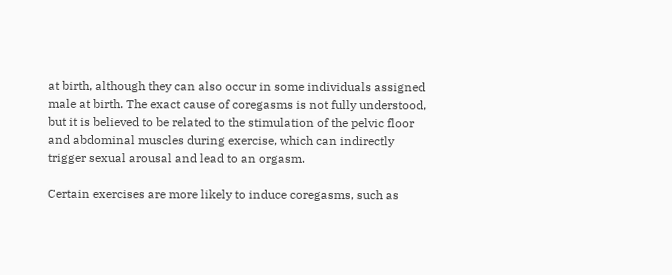at birth, although they can also occur in some individuals assigned male at birth. The exact cause of coregasms is not fully understood, but it is believed to be related to the stimulation of the pelvic floor and abdominal muscles during exercise, which can indirectly trigger sexual arousal and lead to an orgasm.

Certain exercises are more likely to induce coregasms, such as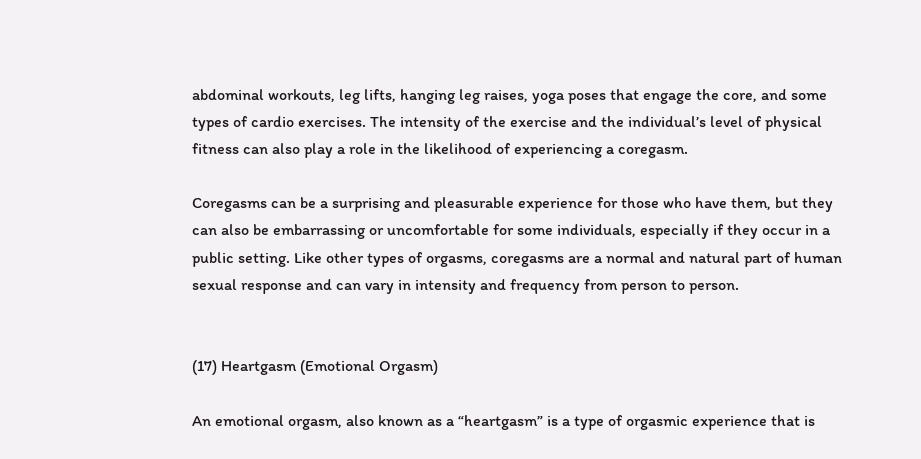abdominal workouts, leg lifts, hanging leg raises, yoga poses that engage the core, and some types of cardio exercises. The intensity of the exercise and the individual’s level of physical fitness can also play a role in the likelihood of experiencing a coregasm.

Coregasms can be a surprising and pleasurable experience for those who have them, but they can also be embarrassing or uncomfortable for some individuals, especially if they occur in a public setting. Like other types of orgasms, coregasms are a normal and natural part of human sexual response and can vary in intensity and frequency from person to person.


(17) Heartgasm (Emotional Orgasm)

An emotional orgasm, also known as a “heartgasm” is a type of orgasmic experience that is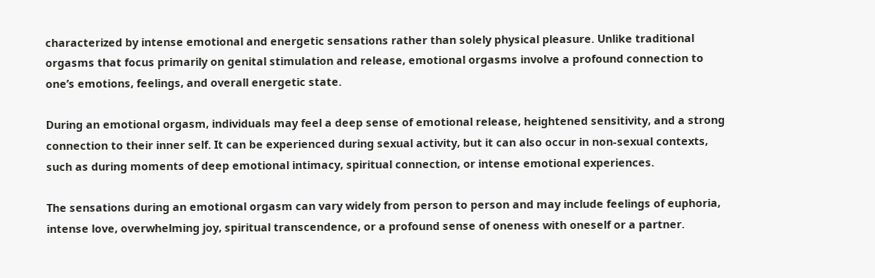characterized by intense emotional and energetic sensations rather than solely physical pleasure. Unlike traditional orgasms that focus primarily on genital stimulation and release, emotional orgasms involve a profound connection to one’s emotions, feelings, and overall energetic state.

During an emotional orgasm, individuals may feel a deep sense of emotional release, heightened sensitivity, and a strong connection to their inner self. It can be experienced during sexual activity, but it can also occur in non-sexual contexts, such as during moments of deep emotional intimacy, spiritual connection, or intense emotional experiences.

The sensations during an emotional orgasm can vary widely from person to person and may include feelings of euphoria, intense love, overwhelming joy, spiritual transcendence, or a profound sense of oneness with oneself or a partner.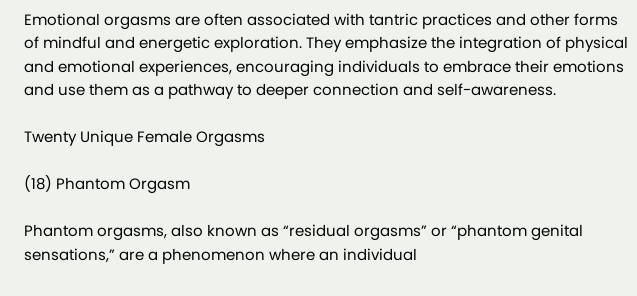Emotional orgasms are often associated with tantric practices and other forms of mindful and energetic exploration. They emphasize the integration of physical and emotional experiences, encouraging individuals to embrace their emotions and use them as a pathway to deeper connection and self-awareness.

Twenty Unique Female Orgasms

(18) Phantom Orgasm

Phantom orgasms, also known as “residual orgasms” or “phantom genital sensations,” are a phenomenon where an individual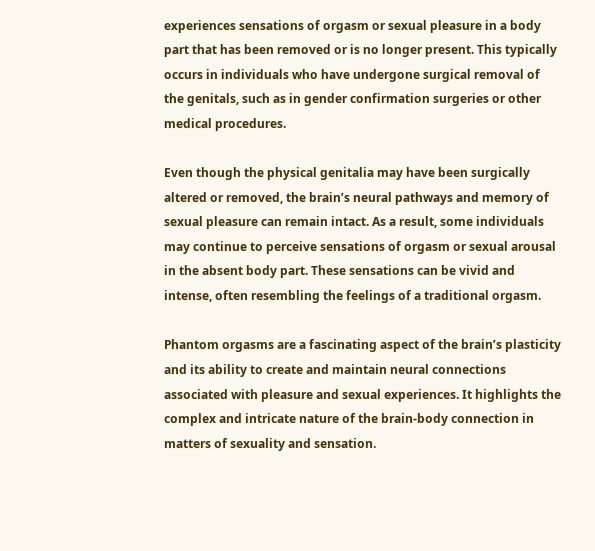experiences sensations of orgasm or sexual pleasure in a body part that has been removed or is no longer present. This typically occurs in individuals who have undergone surgical removal of the genitals, such as in gender confirmation surgeries or other medical procedures.

Even though the physical genitalia may have been surgically altered or removed, the brain’s neural pathways and memory of sexual pleasure can remain intact. As a result, some individuals may continue to perceive sensations of orgasm or sexual arousal in the absent body part. These sensations can be vivid and intense, often resembling the feelings of a traditional orgasm.

Phantom orgasms are a fascinating aspect of the brain’s plasticity and its ability to create and maintain neural connections associated with pleasure and sexual experiences. It highlights the complex and intricate nature of the brain-body connection in matters of sexuality and sensation.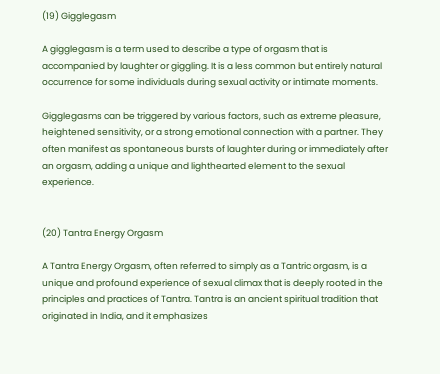(19) Gigglegasm

A gigglegasm is a term used to describe a type of orgasm that is accompanied by laughter or giggling. It is a less common but entirely natural occurrence for some individuals during sexual activity or intimate moments.

Gigglegasms can be triggered by various factors, such as extreme pleasure, heightened sensitivity, or a strong emotional connection with a partner. They often manifest as spontaneous bursts of laughter during or immediately after an orgasm, adding a unique and lighthearted element to the sexual experience.


(20) Tantra Energy Orgasm

A Tantra Energy Orgasm, often referred to simply as a Tantric orgasm, is a unique and profound experience of sexual climax that is deeply rooted in the principles and practices of Tantra. Tantra is an ancient spiritual tradition that originated in India, and it emphasizes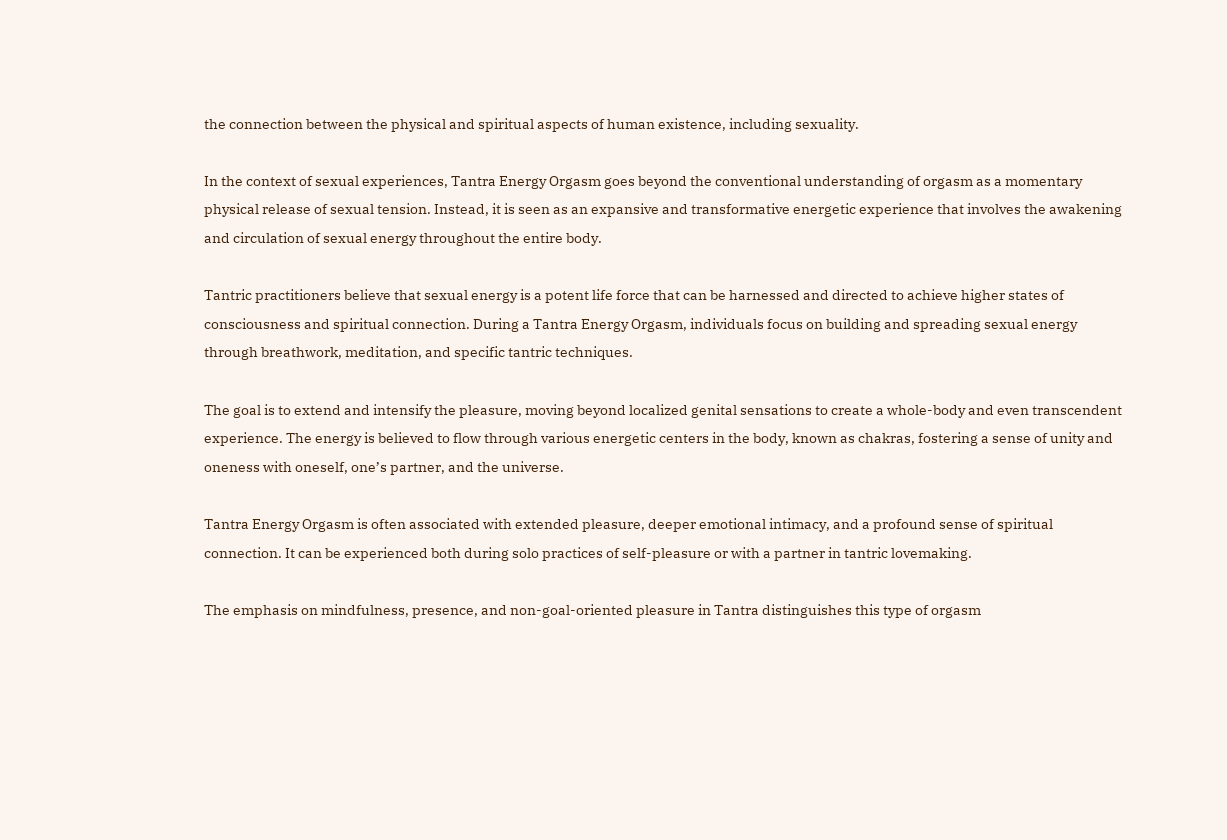the connection between the physical and spiritual aspects of human existence, including sexuality.

In the context of sexual experiences, Tantra Energy Orgasm goes beyond the conventional understanding of orgasm as a momentary physical release of sexual tension. Instead, it is seen as an expansive and transformative energetic experience that involves the awakening and circulation of sexual energy throughout the entire body.

Tantric practitioners believe that sexual energy is a potent life force that can be harnessed and directed to achieve higher states of consciousness and spiritual connection. During a Tantra Energy Orgasm, individuals focus on building and spreading sexual energy through breathwork, meditation, and specific tantric techniques.

The goal is to extend and intensify the pleasure, moving beyond localized genital sensations to create a whole-body and even transcendent experience. The energy is believed to flow through various energetic centers in the body, known as chakras, fostering a sense of unity and oneness with oneself, one’s partner, and the universe.

Tantra Energy Orgasm is often associated with extended pleasure, deeper emotional intimacy, and a profound sense of spiritual connection. It can be experienced both during solo practices of self-pleasure or with a partner in tantric lovemaking.

The emphasis on mindfulness, presence, and non-goal-oriented pleasure in Tantra distinguishes this type of orgasm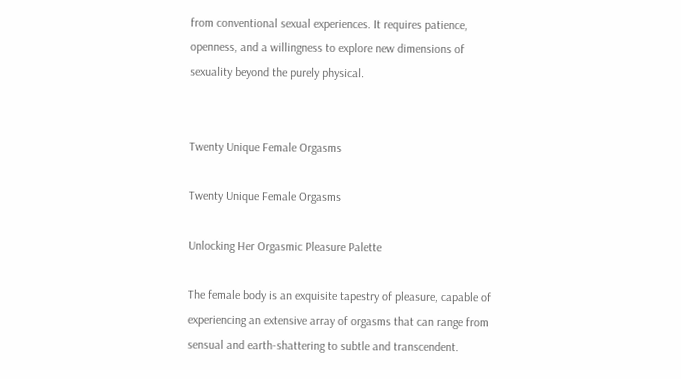from conventional sexual experiences. It requires patience, openness, and a willingness to explore new dimensions of sexuality beyond the purely physical.


Twenty Unique Female Orgasms

Twenty Unique Female Orgasms

Unlocking Her Orgasmic Pleasure Palette

The female body is an exquisite tapestry of pleasure, capable of experiencing an extensive array of orgasms that can range from sensual and earth-shattering to subtle and transcendent.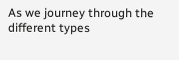As we journey through the different types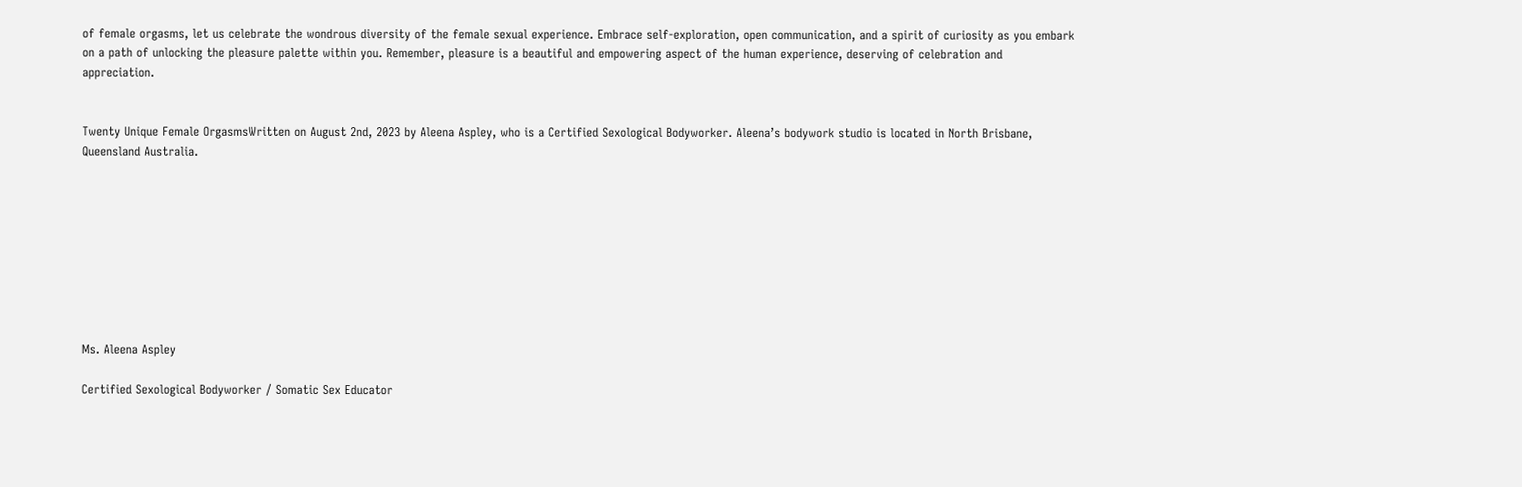of female orgasms, let us celebrate the wondrous diversity of the female sexual experience. Embrace self-exploration, open communication, and a spirit of curiosity as you embark on a path of unlocking the pleasure palette within you. Remember, pleasure is a beautiful and empowering aspect of the human experience, deserving of celebration and appreciation.


Twenty Unique Female OrgasmsWritten on August 2nd, 2023 by Aleena Aspley, who is a Certified Sexological Bodyworker. Aleena’s bodywork studio is located in North Brisbane, Queensland Australia.









Ms. Aleena Aspley

Certified Sexological Bodyworker / Somatic Sex Educator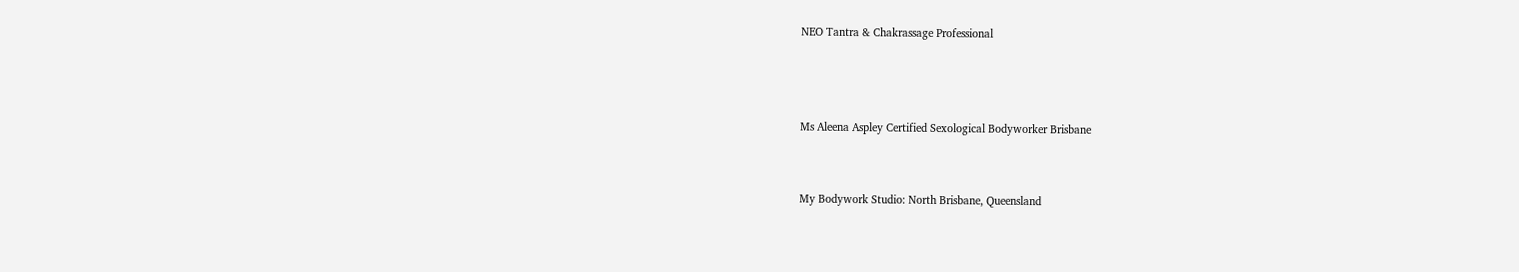NEO Tantra & Chakrassage Professional



Ms Aleena Aspley Certified Sexological Bodyworker Brisbane


My Bodywork Studio: North Brisbane, Queensland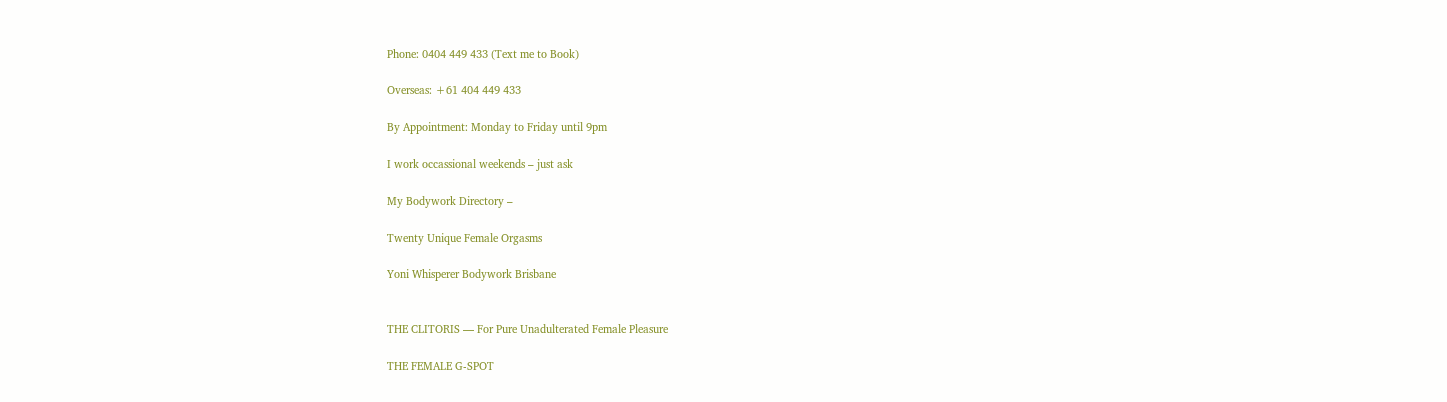Phone: 0404 449 433 (Text me to Book)

Overseas: +61 404 449 433

By Appointment: Monday to Friday until 9pm

I work occassional weekends – just ask

My Bodywork Directory –

Twenty Unique Female Orgasms

Yoni Whisperer Bodywork Brisbane


THE CLITORIS — For Pure Unadulterated Female Pleasure

THE FEMALE G-SPOT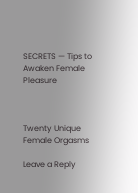SECRETS — Tips to Awaken Female Pleasure



Twenty Unique Female Orgasms

Leave a Reply